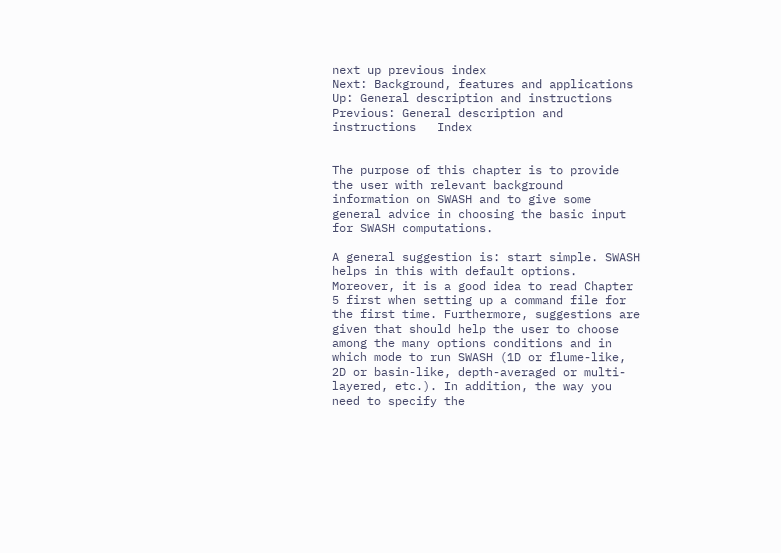next up previous index
Next: Background, features and applications Up: General description and instructions Previous: General description and instructions   Index


The purpose of this chapter is to provide the user with relevant background information on SWASH and to give some general advice in choosing the basic input for SWASH computations.

A general suggestion is: start simple. SWASH helps in this with default options. Moreover, it is a good idea to read Chapter 5 first when setting up a command file for the first time. Furthermore, suggestions are given that should help the user to choose among the many options conditions and in which mode to run SWASH (1D or flume-like, 2D or basin-like, depth-averaged or multi-layered, etc.). In addition, the way you need to specify the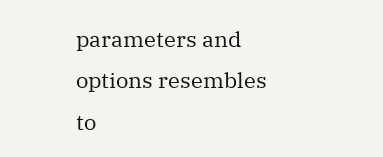parameters and options resembles to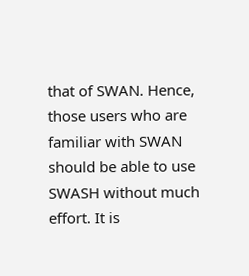that of SWAN. Hence, those users who are familiar with SWAN should be able to use SWASH without much effort. It is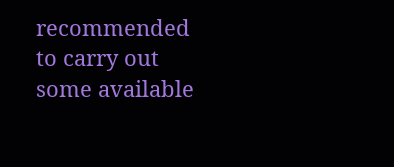recommended to carry out some available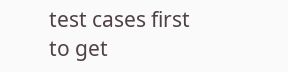test cases first to get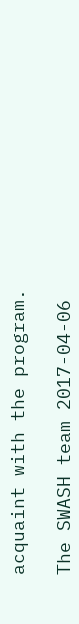acquaint with the program.

The SWASH team 2017-04-06